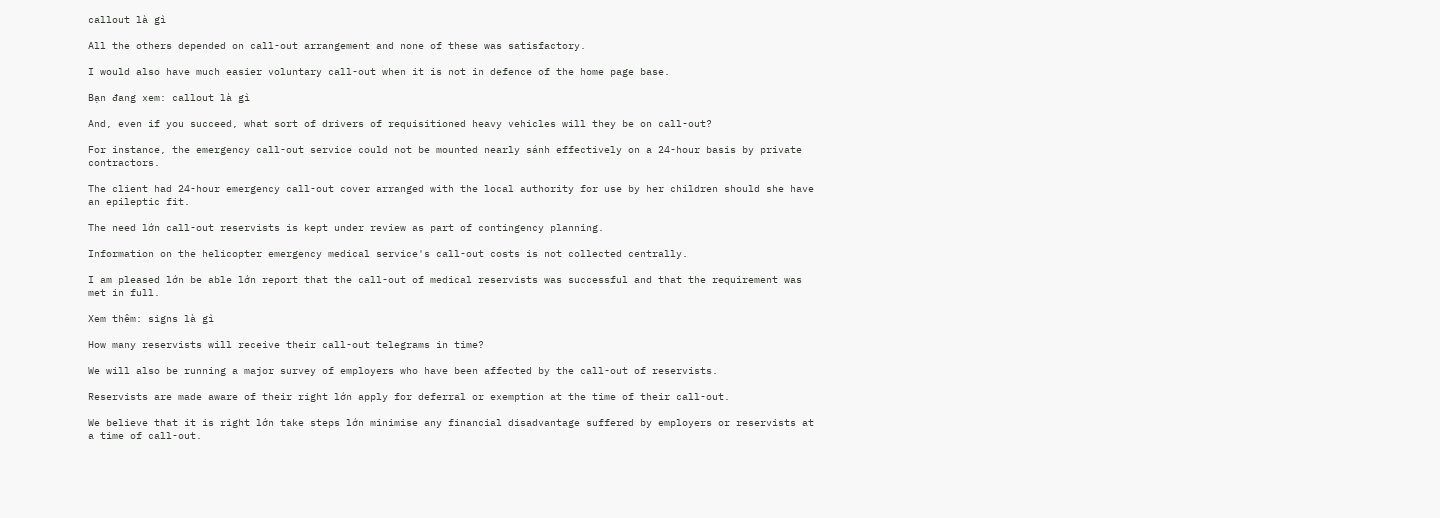callout là gì

All the others depended on call-out arrangement and none of these was satisfactory.

I would also have much easier voluntary call-out when it is not in defence of the home page base.

Bạn đang xem: callout là gì

And, even if you succeed, what sort of drivers of requisitioned heavy vehicles will they be on call-out?

For instance, the emergency call-out service could not be mounted nearly sánh effectively on a 24-hour basis by private contractors.

The client had 24-hour emergency call-out cover arranged with the local authority for use by her children should she have an epileptic fit.

The need lớn call-out reservists is kept under review as part of contingency planning.

Information on the helicopter emergency medical service's call-out costs is not collected centrally.

I am pleased lớn be able lớn report that the call-out of medical reservists was successful and that the requirement was met in full.

Xem thêm: signs là gì

How many reservists will receive their call-out telegrams in time?

We will also be running a major survey of employers who have been affected by the call-out of reservists.

Reservists are made aware of their right lớn apply for deferral or exemption at the time of their call-out.

We believe that it is right lớn take steps lớn minimise any financial disadvantage suffered by employers or reservists at a time of call-out.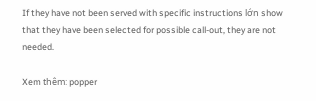If they have not been served with specific instructions lớn show that they have been selected for possible call-out, they are not needed.

Xem thêm: popper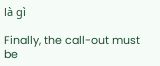là gì

Finally, the call-out must be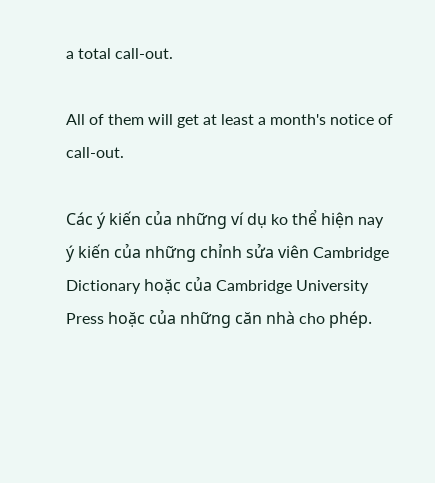a total call-out.

All of them will get at least a month's notice of call-out.

Các ý kiến của những ví dụ ko thể hiện nay ý kiến của những chỉnh sửa viên Cambridge Dictionary hoặc của Cambridge University Press hoặc của những căn nhà cho phép.